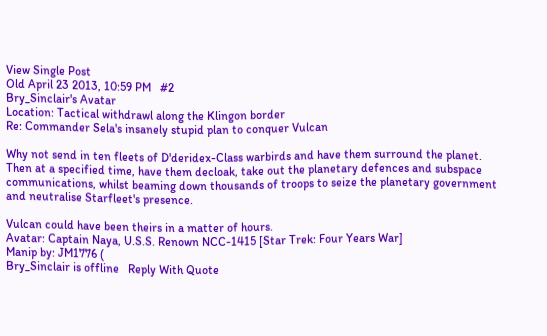View Single Post
Old April 23 2013, 10:59 PM   #2
Bry_Sinclair's Avatar
Location: Tactical withdrawl along the Klingon border
Re: Commander Sela's insanely stupid plan to conquer Vulcan

Why not send in ten fleets of D'deridex-Class warbirds and have them surround the planet. Then at a specified time, have them decloak, take out the planetary defences and subspace communications, whilst beaming down thousands of troops to seize the planetary government and neutralise Starfleet's presence.

Vulcan could have been theirs in a matter of hours.
Avatar: Captain Naya, U.S.S. Renown NCC-1415 [Star Trek: Four Years War]
Manip by: JM1776 (
Bry_Sinclair is offline   Reply With Quote